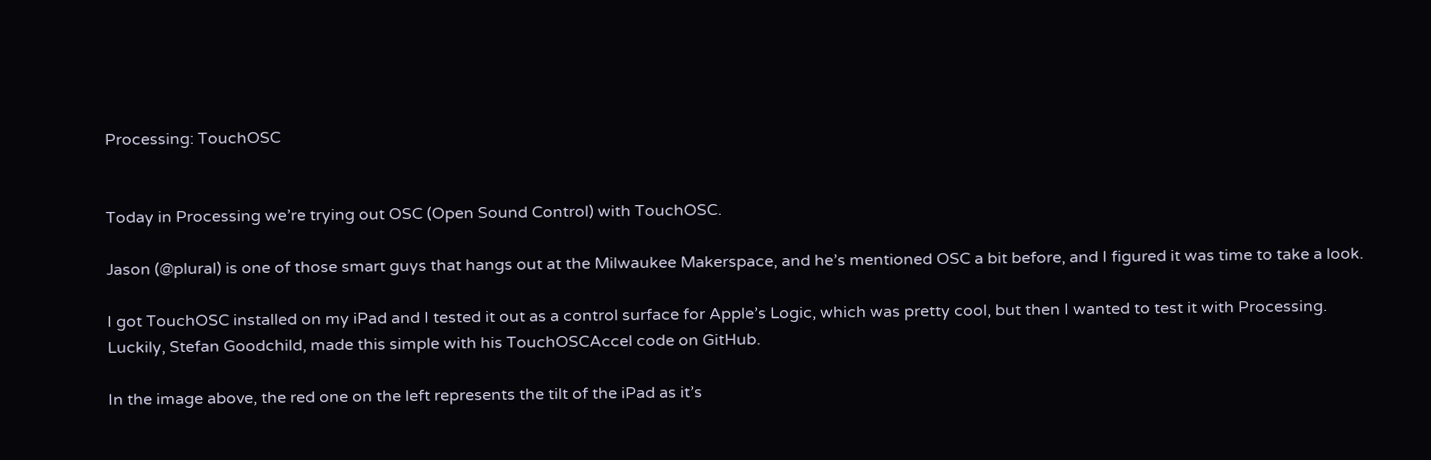Processing: TouchOSC


Today in Processing we’re trying out OSC (Open Sound Control) with TouchOSC.

Jason (@plural) is one of those smart guys that hangs out at the Milwaukee Makerspace, and he’s mentioned OSC a bit before, and I figured it was time to take a look.

I got TouchOSC installed on my iPad and I tested it out as a control surface for Apple’s Logic, which was pretty cool, but then I wanted to test it with Processing. Luckily, Stefan Goodchild, made this simple with his TouchOSCAccel code on GitHub.

In the image above, the red one on the left represents the tilt of the iPad as it’s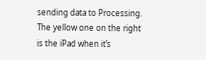sending data to Processing. The yellow one on the right is the iPad when it’s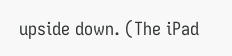upside down. (The iPad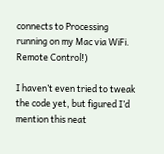connects to Processing running on my Mac via WiFi. Remote Control!)

I haven’t even tried to tweak the code yet, but figured I’d mention this neat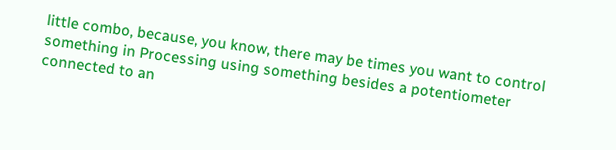little combo, because, you know, there may be times you want to control something in Processing using something besides a potentiometer connected to an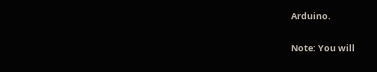Arduino.

Note: You will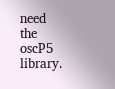need the oscP5 library.